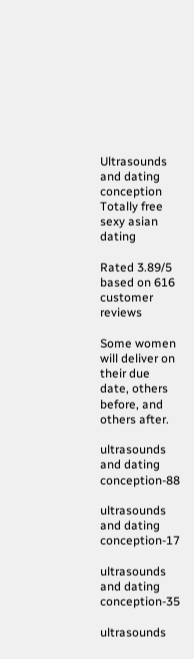Ultrasounds and dating conception Totally free sexy asian dating

Rated 3.89/5 based on 616 customer reviews

Some women will deliver on their due date, others before, and others after.

ultrasounds and dating conception-88

ultrasounds and dating conception-17

ultrasounds and dating conception-35

ultrasounds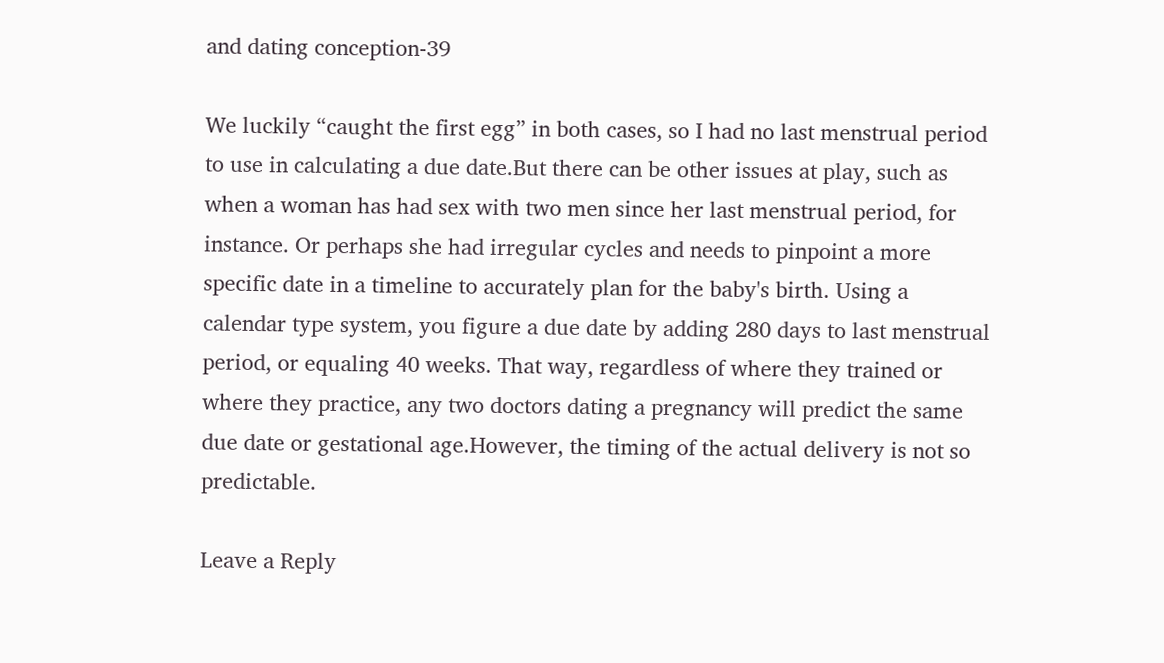and dating conception-39

We luckily “caught the first egg” in both cases, so I had no last menstrual period to use in calculating a due date.But there can be other issues at play, such as when a woman has had sex with two men since her last menstrual period, for instance. Or perhaps she had irregular cycles and needs to pinpoint a more specific date in a timeline to accurately plan for the baby's birth. Using a calendar type system, you figure a due date by adding 280 days to last menstrual period, or equaling 40 weeks. That way, regardless of where they trained or where they practice, any two doctors dating a pregnancy will predict the same due date or gestational age.However, the timing of the actual delivery is not so predictable.

Leave a Reply